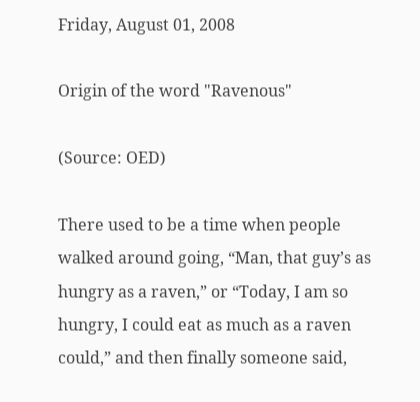Friday, August 01, 2008

Origin of the word "Ravenous"

(Source: OED)

There used to be a time when people walked around going, “Man, that guy’s as hungry as a raven,” or “Today, I am so hungry, I could eat as much as a raven could,” and then finally someone said,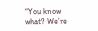“You know what? We’re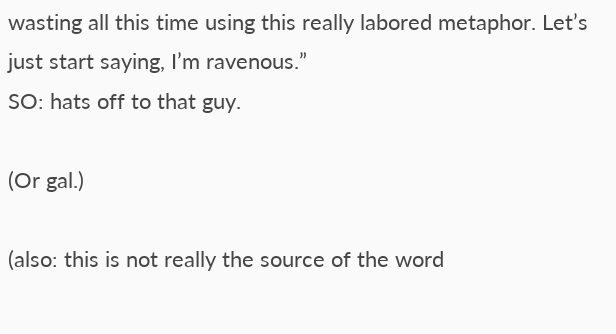wasting all this time using this really labored metaphor. Let’s just start saying, I’m ravenous.”
SO: hats off to that guy.

(Or gal.)

(also: this is not really the source of the word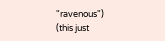"ravenous")
(this just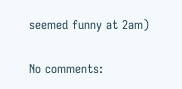seemed funny at 2am)

No comments: